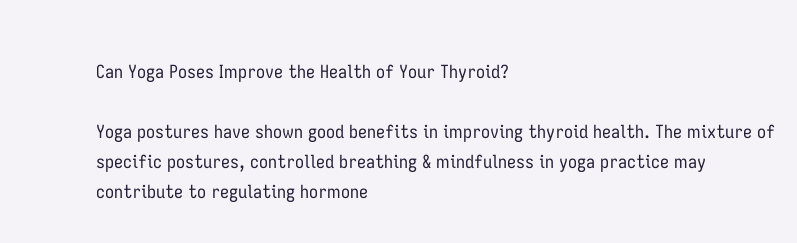Can Yoga Poses Improve the Health of Your Thyroid?

Yoga postures have shown good benefits in improving thyroid health. The mixture of specific postures, controlled breathing & mindfulness in yoga practice may contribute to regulating hormone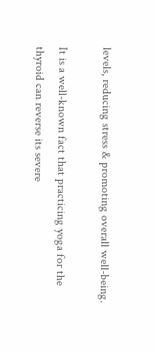levels, reducing stress & promoting overall well-being.

It is a well-known fact that practicing yoga for the thyroid can reverse its severe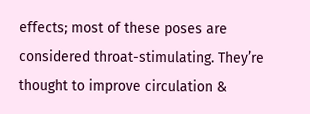effects; most of these poses are considered throat-stimulating. They’re thought to improve circulation &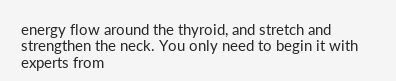energy flow around the thyroid, and stretch and strengthen the neck. You only need to begin it with experts from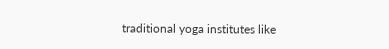traditional yoga institutes like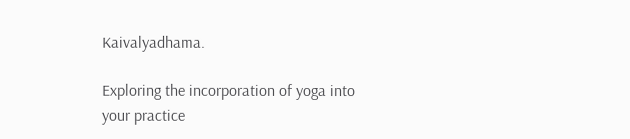Kaivalyadhama.

Exploring the incorporation of yoga into your practice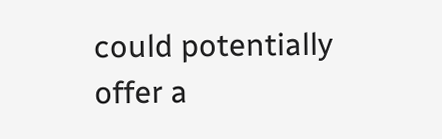could potentially offer a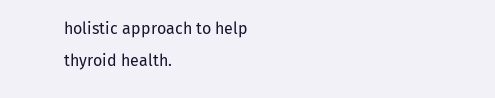holistic approach to help thyroid health.